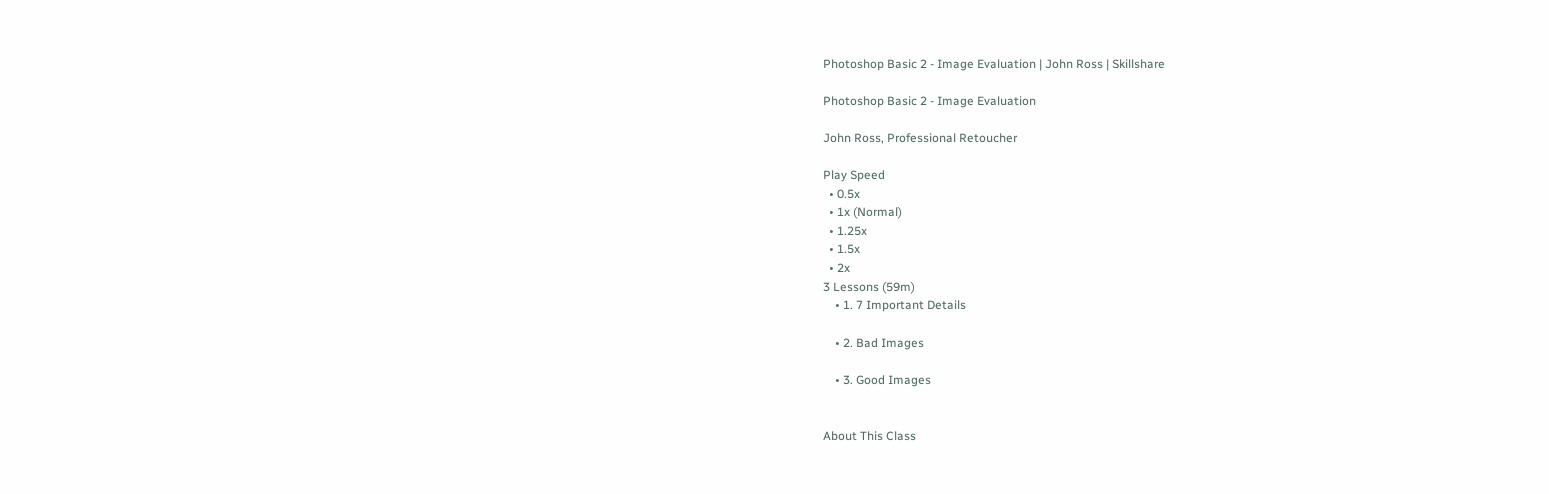Photoshop Basic 2 - Image Evaluation | John Ross | Skillshare

Photoshop Basic 2 - Image Evaluation

John Ross, Professional Retoucher

Play Speed
  • 0.5x
  • 1x (Normal)
  • 1.25x
  • 1.5x
  • 2x
3 Lessons (59m)
    • 1. 7 Important Details

    • 2. Bad Images

    • 3. Good Images


About This Class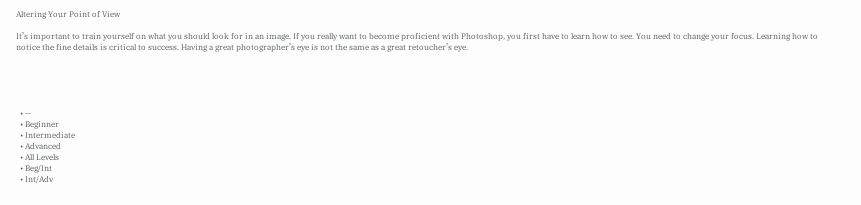Altering Your Point of View

It’s important to train yourself on what you should look for in an image. If you really want to become proficient with Photoshop, you first have to learn how to see. You need to change your focus. Learning how to notice the fine details is critical to success. Having a great photographer’s eye is not the same as a great retoucher’s eye.





  • --
  • Beginner
  • Intermediate
  • Advanced
  • All Levels
  • Beg/Int
  • Int/Adv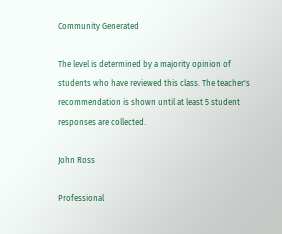Community Generated

The level is determined by a majority opinion of students who have reviewed this class. The teacher's recommendation is shown until at least 5 student responses are collected.

John Ross

Professional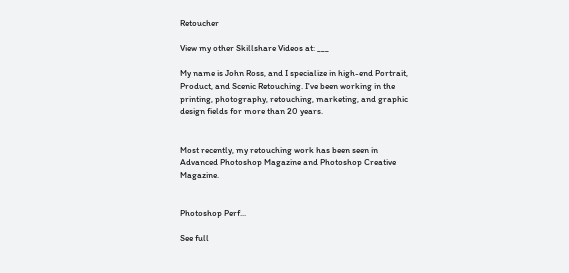Retoucher

View my other Skillshare Videos at: ___

My name is John Ross, and I specialize in high-end Portrait, Product, and Scenic Retouching. I've been working in the printing, photography, retouching, marketing, and graphic design fields for more than 20 years.


Most recently, my retouching work has been seen in Advanced Photoshop Magazine and Photoshop Creative Magazine.


Photoshop Perf...

See full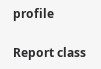profile

Report class